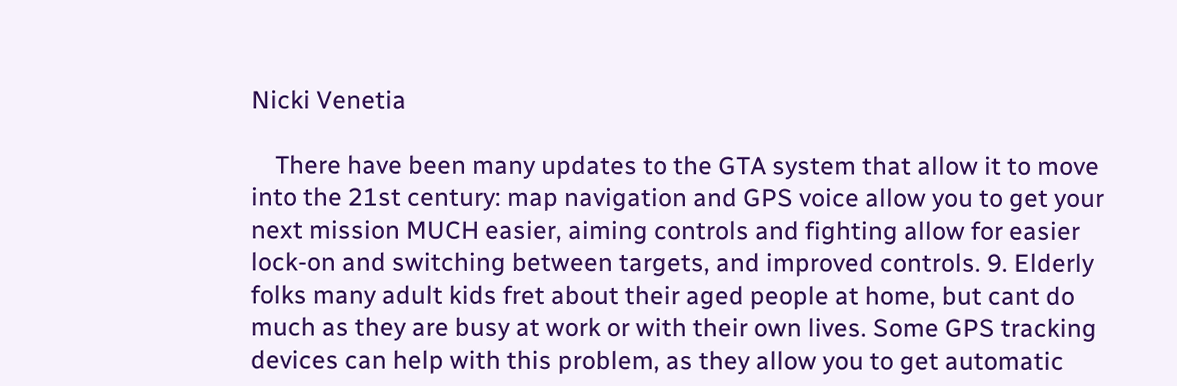Nicki Venetia

    There have been many updates to the GTA system that allow it to move into the 21st century: map navigation and GPS voice allow you to get your next mission MUCH easier, aiming controls and fighting allow for easier lock-on and switching between targets, and improved controls. 9. Elderly folks many adult kids fret about their aged people at home, but cant do much as they are busy at work or with their own lives. Some GPS tracking devices can help with this problem, as they allow you to get automatic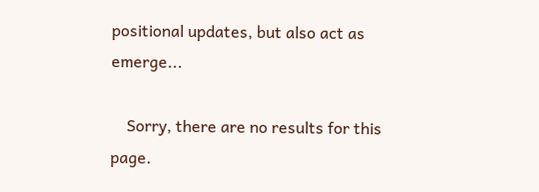positional updates, but also act as emerge...

    Sorry, there are no results for this page.